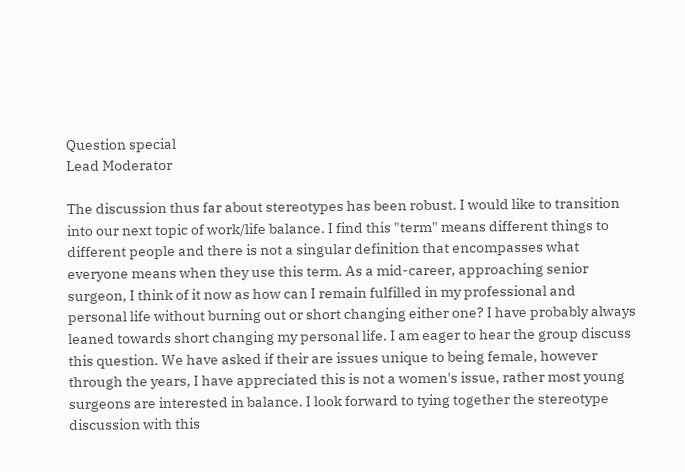Question special
Lead Moderator

The discussion thus far about stereotypes has been robust. I would like to transition into our next topic of work/life balance. I find this "term" means different things to different people and there is not a singular definition that encompasses what everyone means when they use this term. As a mid-career, approaching senior surgeon, I think of it now as how can I remain fulfilled in my professional and personal life without burning out or short changing either one? I have probably always leaned towards short changing my personal life. I am eager to hear the group discuss this question. We have asked if their are issues unique to being female, however through the years, I have appreciated this is not a women's issue, rather most young surgeons are interested in balance. I look forward to tying together the stereotype discussion with this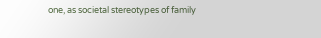one, as societal stereotypes of family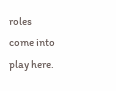roles come into play here.